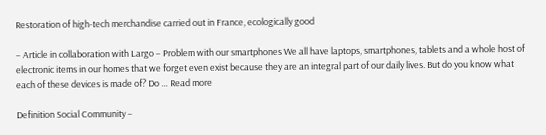Restoration of high-tech merchandise carried out in France, ecologically good

– Article in collaboration with Largo – Problem with our smartphones We all have laptops, smartphones, tablets and a whole host of electronic items in our homes that we forget even exist because they are an integral part of our daily lives. But do you know what each of these devices is made of? Do … Read more

Definition Social Community –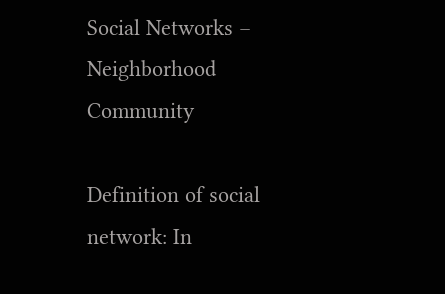Social Networks – Neighborhood Community

Definition of social network: In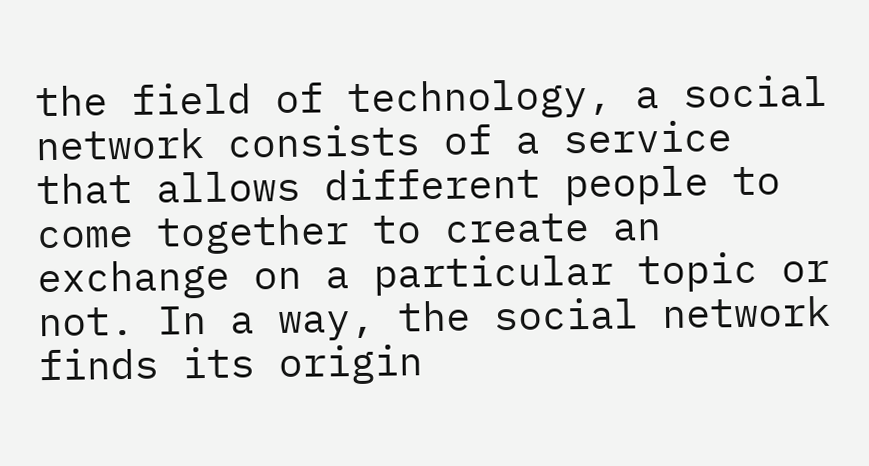the field of technology, a social network consists of a service that allows different people to come together to create an exchange on a particular topic or not. In a way, the social network finds its origin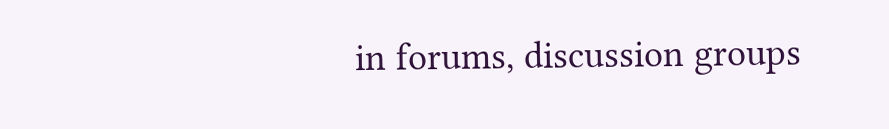in forums, discussion groups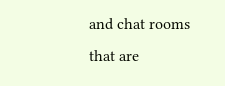and chat rooms that are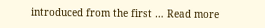introduced from the first … Read more